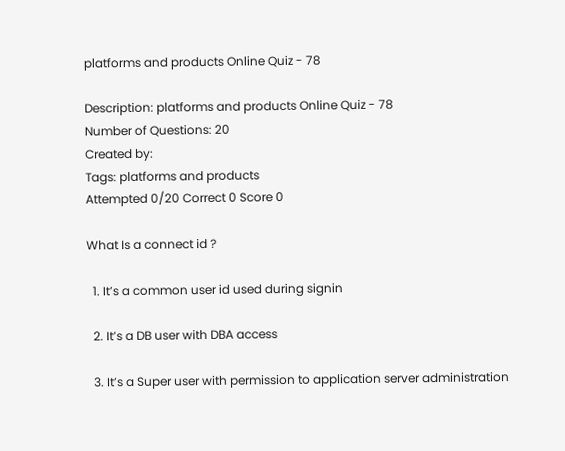platforms and products Online Quiz - 78

Description: platforms and products Online Quiz - 78
Number of Questions: 20
Created by:
Tags: platforms and products
Attempted 0/20 Correct 0 Score 0

What Is a connect id ?

  1. It’s a common user id used during signin

  2. It’s a DB user with DBA access

  3. It’s a Super user with permission to application server administration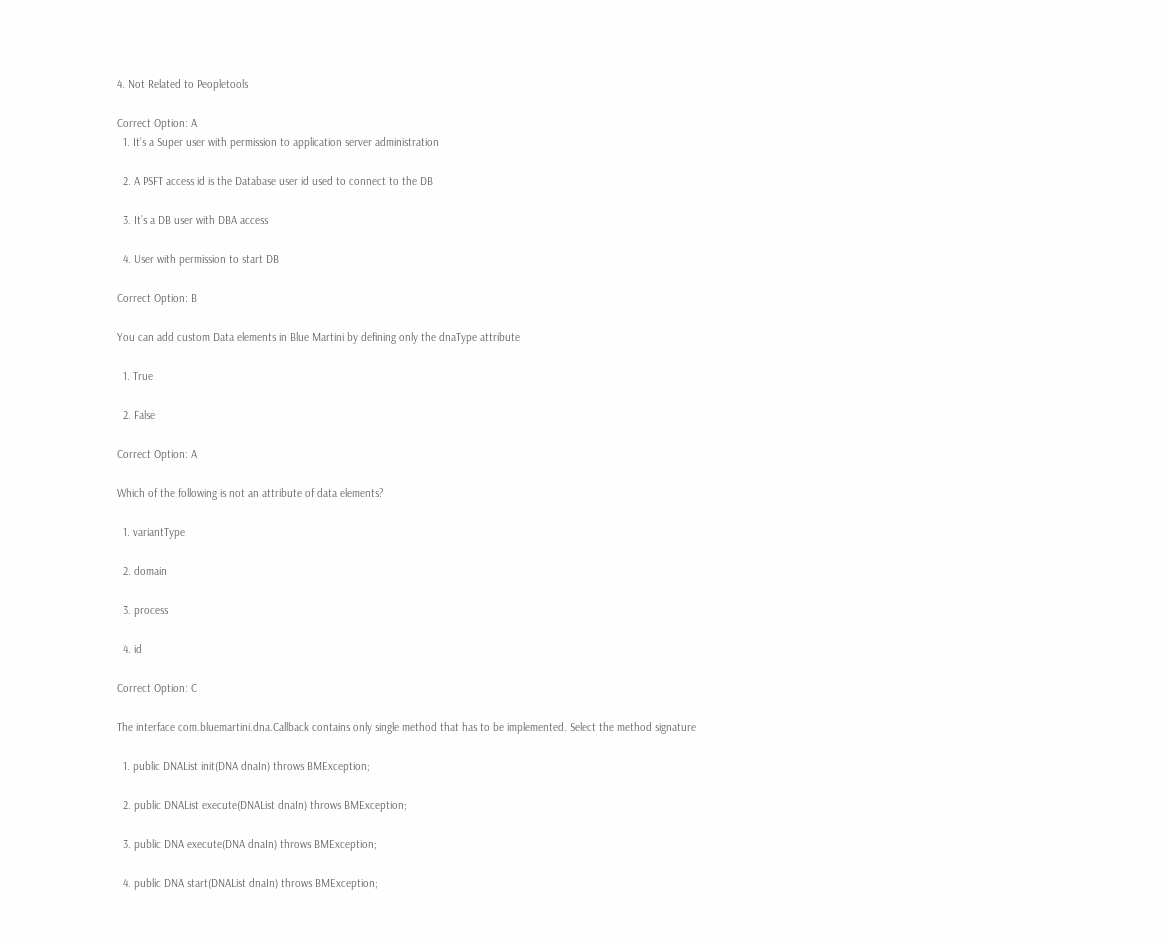4. Not Related to Peopletools

Correct Option: A
  1. It’s a Super user with permission to application server administration

  2. A PSFT access id is the Database user id used to connect to the DB

  3. It’s a DB user with DBA access

  4. User with permission to start DB

Correct Option: B

You can add custom Data elements in Blue Martini by defining only the dnaType attribute

  1. True

  2. False

Correct Option: A

Which of the following is not an attribute of data elements?

  1. variantType

  2. domain

  3. process

  4. id

Correct Option: C

The interface com.bluemartini.dna.Callback contains only single method that has to be implemented. Select the method signature

  1. public DNAList init(DNA dnaIn) throws BMException;

  2. public DNAList execute(DNAList dnaIn) throws BMException;

  3. public DNA execute(DNA dnaIn) throws BMException;

  4. public DNA start(DNAList dnaIn) throws BMException;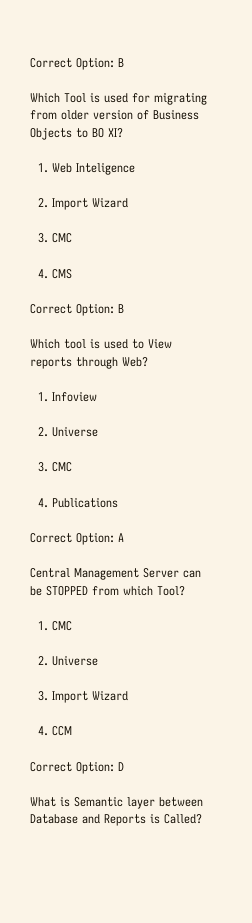Correct Option: B

Which Tool is used for migrating from older version of Business Objects to BO XI?

  1. Web Inteligence

  2. Import Wizard

  3. CMC

  4. CMS

Correct Option: B

Which tool is used to View reports through Web?

  1. Infoview

  2. Universe

  3. CMC

  4. Publications

Correct Option: A

Central Management Server can be STOPPED from which Tool?

  1. CMC

  2. Universe

  3. Import Wizard

  4. CCM

Correct Option: D

What is Semantic layer between Database and Reports is Called?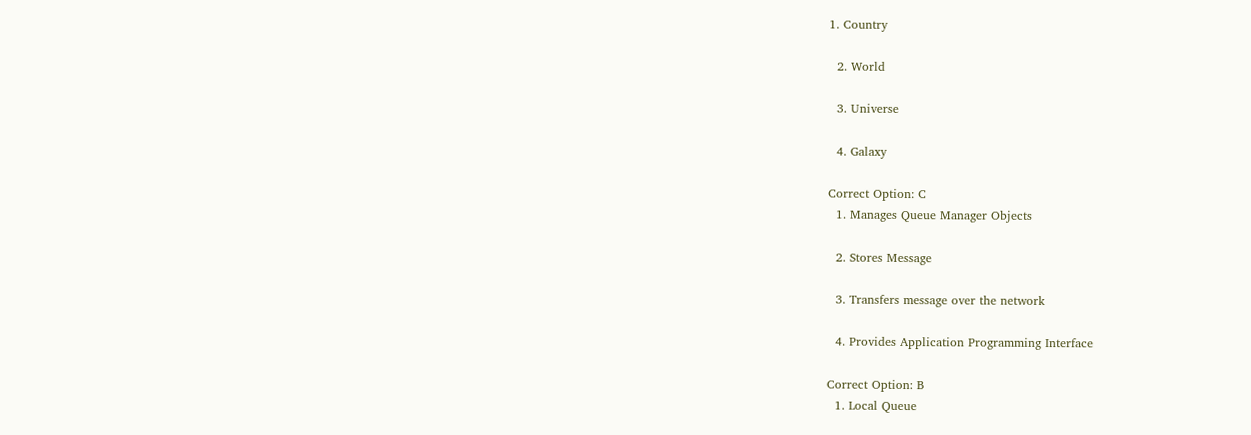1. Country

  2. World

  3. Universe

  4. Galaxy

Correct Option: C
  1. Manages Queue Manager Objects

  2. Stores Message

  3. Transfers message over the network

  4. Provides Application Programming Interface

Correct Option: B
  1. Local Queue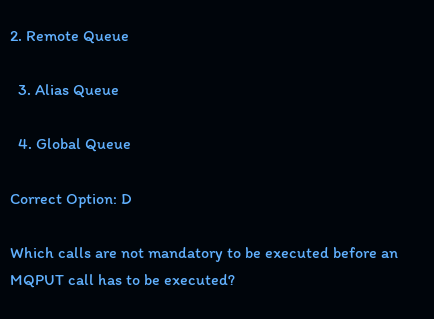2. Remote Queue

  3. Alias Queue

  4. Global Queue

Correct Option: D

Which calls are not mandatory to be executed before an MQPUT call has to be executed?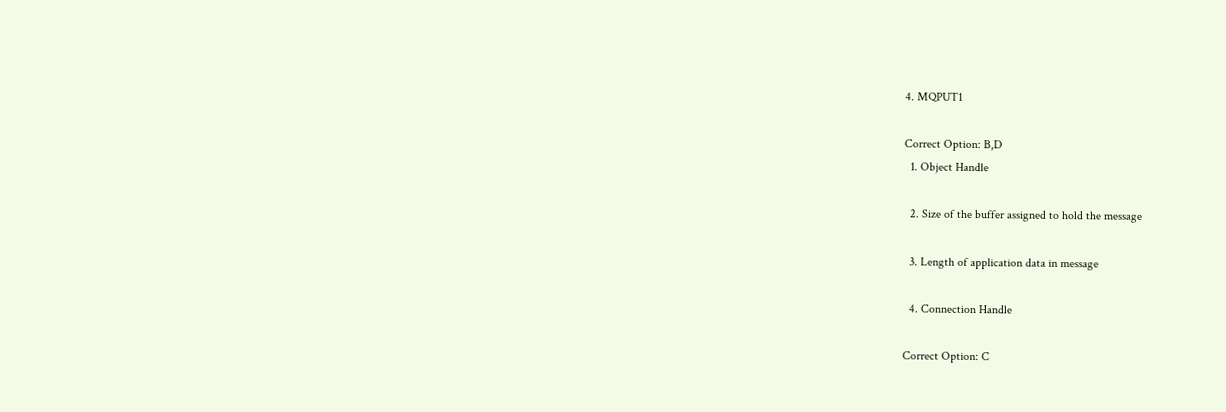4. MQPUT1

Correct Option: B,D
  1. Object Handle

  2. Size of the buffer assigned to hold the message

  3. Length of application data in message

  4. Connection Handle

Correct Option: C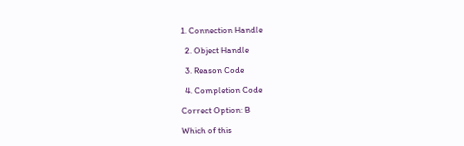1. Connection Handle

  2. Object Handle

  3. Reason Code

  4. Completion Code

Correct Option: B

Which of this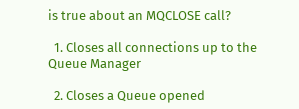is true about an MQCLOSE call?

  1. Closes all connections up to the Queue Manager

  2. Closes a Queue opened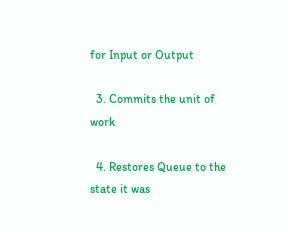for Input or Output

  3. Commits the unit of work

  4. Restores Queue to the state it was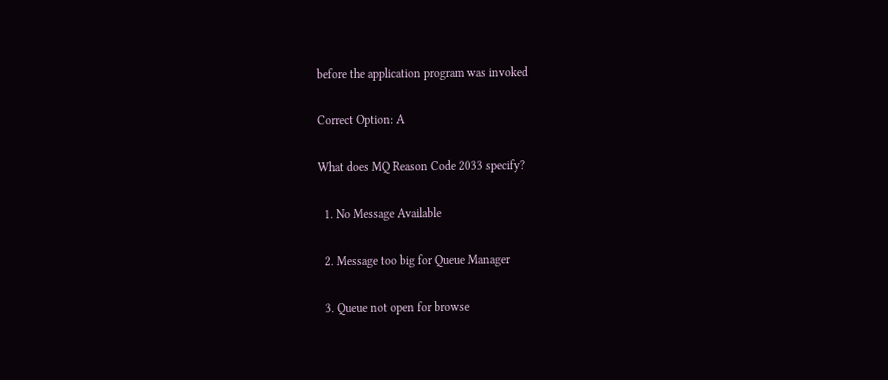before the application program was invoked

Correct Option: A

What does MQ Reason Code 2033 specify?

  1. No Message Available

  2. Message too big for Queue Manager

  3. Queue not open for browse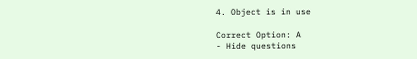4. Object is in use

Correct Option: A
- Hide questions